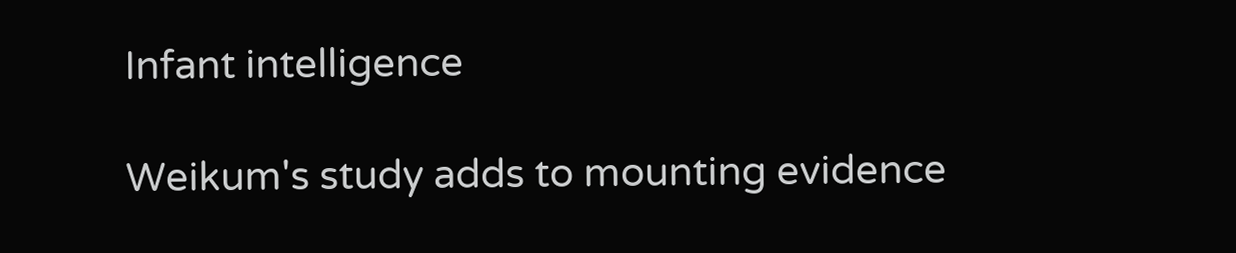Infant intelligence

Weikum's study adds to mounting evidence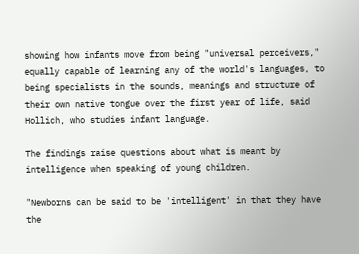showing how infants move from being "universal perceivers," equally capable of learning any of the world's languages, to being specialists in the sounds, meanings and structure of their own native tongue over the first year of life, said Hollich, who studies infant language.

The findings raise questions about what is meant by intelligence when speaking of young children.

"Newborns can be said to be 'intelligent' in that they have the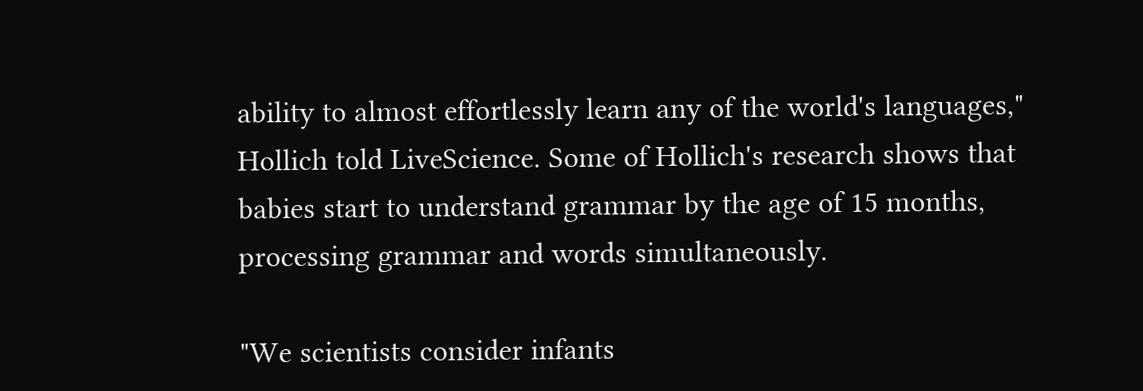ability to almost effortlessly learn any of the world's languages," Hollich told LiveScience. Some of Hollich's research shows that babies start to understand grammar by the age of 15 months, processing grammar and words simultaneously.

"We scientists consider infants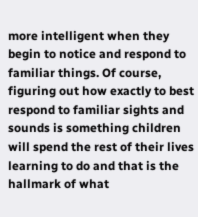more intelligent when they begin to notice and respond to familiar things. Of course, figuring out how exactly to best respond to familiar sights and sounds is something children will spend the rest of their lives learning to do and that is the hallmark of what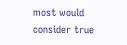most would consider true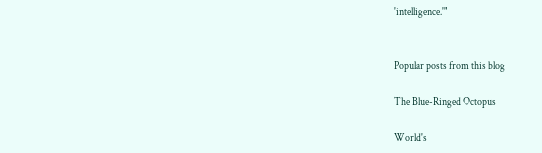'intelligence.'"


Popular posts from this blog

The Blue-Ringed Octopus

World's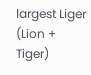largest Liger (Lion + Tiger)